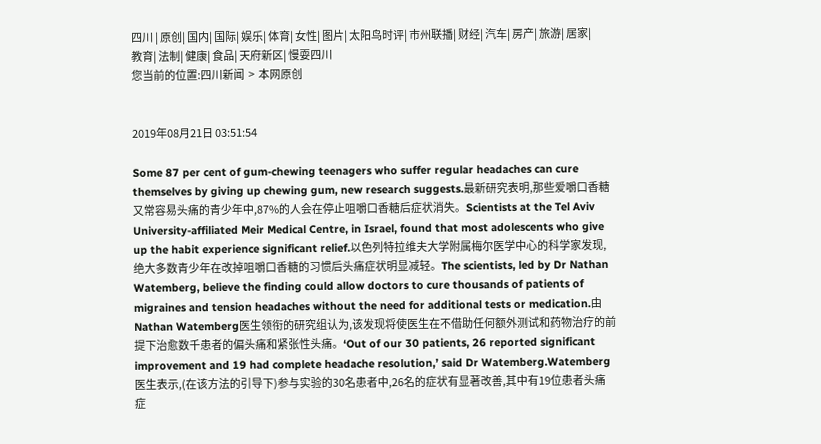四川 | 原创| 国内| 国际| 娱乐| 体育| 女性| 图片| 太阳鸟时评| 市州联播| 财经| 汽车| 房产| 旅游| 居家| 教育| 法制| 健康| 食品| 天府新区| 慢耍四川
您当前的位置:四川新闻  >  本网原创


2019年08月21日 03:51:54

Some 87 per cent of gum-chewing teenagers who suffer regular headaches can cure themselves by giving up chewing gum, new research suggests.最新研究表明,那些爱嚼口香糖又常容易头痛的青少年中,87%的人会在停止咀嚼口香糖后症状消失。Scientists at the Tel Aviv University-affiliated Meir Medical Centre, in Israel, found that most adolescents who give up the habit experience significant relief.以色列特拉维夫大学附属梅尔医学中心的科学家发现,绝大多数青少年在改掉咀嚼口香糖的习惯后头痛症状明显减轻。The scientists, led by Dr Nathan Watemberg, believe the finding could allow doctors to cure thousands of patients of migraines and tension headaches without the need for additional tests or medication.由Nathan Watemberg医生领衔的研究组认为,该发现将使医生在不借助任何额外测试和药物治疗的前提下治愈数千患者的偏头痛和紧张性头痛。‘Out of our 30 patients, 26 reported significant improvement and 19 had complete headache resolution,’ said Dr Watemberg.Watemberg医生表示,(在该方法的引导下)参与实验的30名患者中,26名的症状有显著改善,其中有19位患者头痛症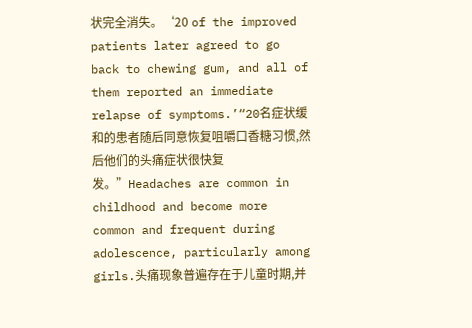状完全消失。‘20 of the improved patients later agreed to go back to chewing gum, and all of them reported an immediate relapse of symptoms.’“20名症状缓和的患者随后同意恢复咀嚼口香糖习惯,然后他们的头痛症状很快复发。”Headaches are common in childhood and become more common and frequent during adolescence, particularly among girls.头痛现象普遍存在于儿童时期,并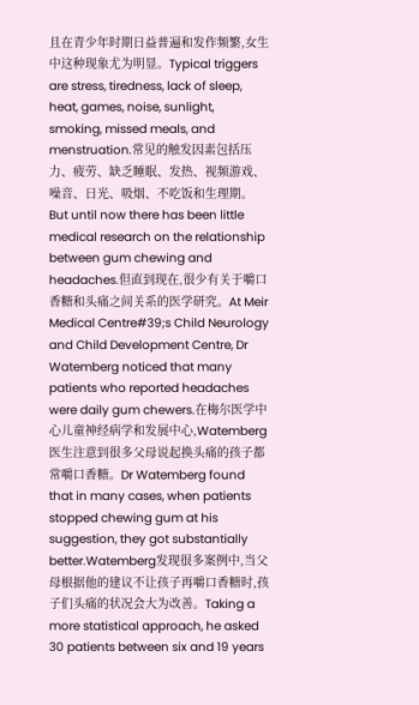且在青少年时期日益普遍和发作频繁,女生中这种现象尤为明显。Typical triggers are stress, tiredness, lack of sleep, heat, games, noise, sunlight, smoking, missed meals, and menstruation.常见的触发因素包括压力、疲劳、缺乏睡眠、发热、视频游戏、噪音、日光、吸烟、不吃饭和生理期。But until now there has been little medical research on the relationship between gum chewing and headaches.但直到现在,很少有关于嚼口香糖和头痛之间关系的医学研究。At Meir Medical Centre#39;s Child Neurology and Child Development Centre, Dr Watemberg noticed that many patients who reported headaches were daily gum chewers.在梅尔医学中心儿童神经病学和发展中心,Watemberg医生注意到很多父母说起换头痛的孩子都常嚼口香糖。Dr Watemberg found that in many cases, when patients stopped chewing gum at his suggestion, they got substantially better.Watemberg发现很多案例中,当父母根据他的建议不让孩子再嚼口香糖时,孩子们头痛的状况会大为改善。Taking a more statistical approach, he asked 30 patients between six and 19 years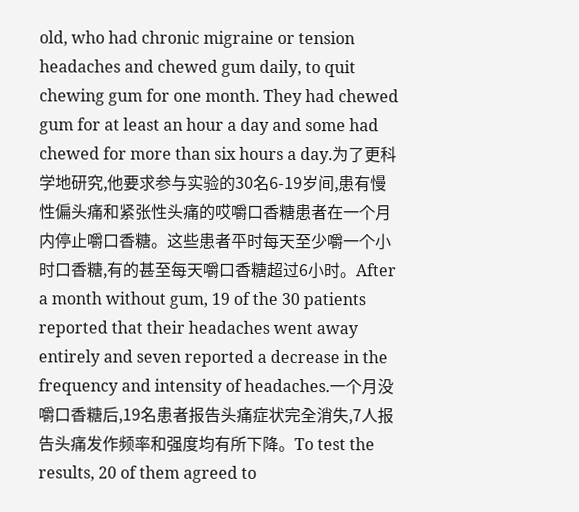old, who had chronic migraine or tension headaches and chewed gum daily, to quit chewing gum for one month. They had chewed gum for at least an hour a day and some had chewed for more than six hours a day.为了更科学地研究,他要求参与实验的30名6-19岁间,患有慢性偏头痛和紧张性头痛的哎嚼口香糖患者在一个月内停止嚼口香糖。这些患者平时每天至少嚼一个小时口香糖,有的甚至每天嚼口香糖超过6小时。After a month without gum, 19 of the 30 patients reported that their headaches went away entirely and seven reported a decrease in the frequency and intensity of headaches.一个月没嚼口香糖后,19名患者报告头痛症状完全消失,7人报告头痛发作频率和强度均有所下降。To test the results, 20 of them agreed to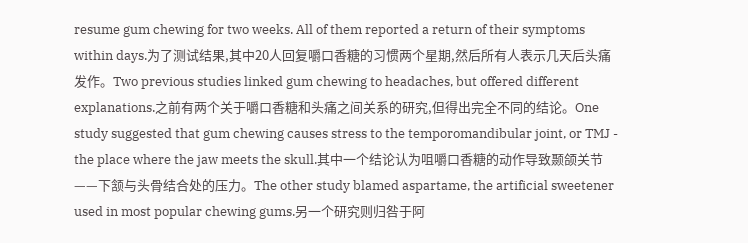resume gum chewing for two weeks. All of them reported a return of their symptoms within days.为了测试结果,其中20人回复嚼口香糖的习惯两个星期,然后所有人表示几天后头痛发作。Two previous studies linked gum chewing to headaches, but offered different explanations.之前有两个关于嚼口香糖和头痛之间关系的研究,但得出完全不同的结论。One study suggested that gum chewing causes stress to the temporomandibular joint, or TMJ - the place where the jaw meets the skull.其中一个结论认为咀嚼口香糖的动作导致颞颌关节——下颔与头骨结合处的压力。The other study blamed aspartame, the artificial sweetener used in most popular chewing gums.另一个研究则归咎于阿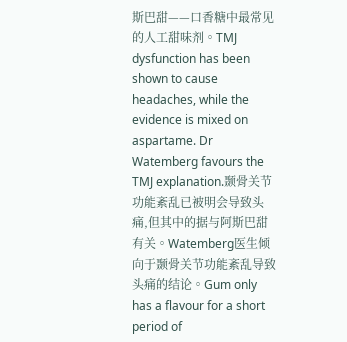斯巴甜——口香糖中最常见的人工甜味剂。TMJ dysfunction has been shown to cause headaches, while the evidence is mixed on aspartame. Dr Watemberg favours the TMJ explanation.颞骨关节功能紊乱已被明会导致头痛,但其中的据与阿斯巴甜有关。Watemberg医生倾向于颞骨关节功能紊乱导致头痛的结论。Gum only has a flavour for a short period of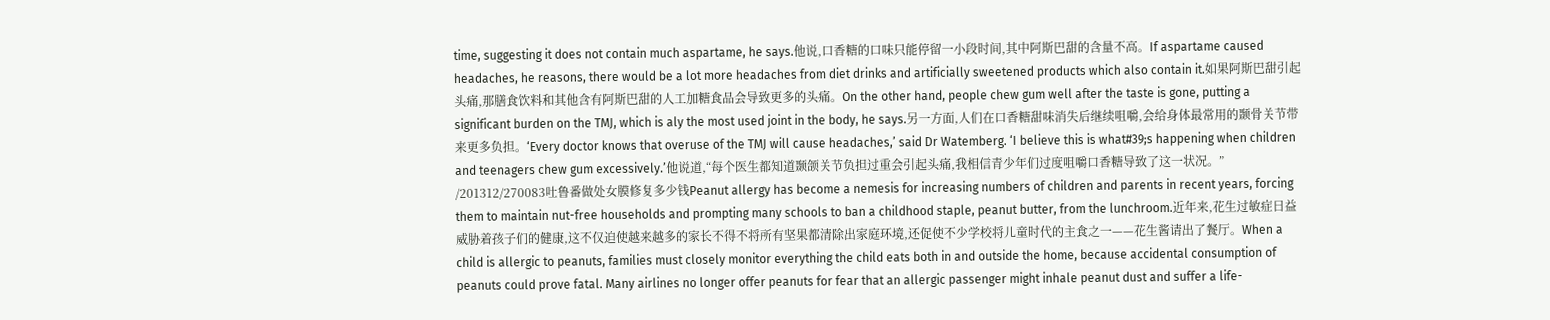time, suggesting it does not contain much aspartame, he says.他说,口香糖的口味只能停留一小段时间,其中阿斯巴甜的含量不高。If aspartame caused headaches, he reasons, there would be a lot more headaches from diet drinks and artificially sweetened products which also contain it.如果阿斯巴甜引起头痛,那膳食饮料和其他含有阿斯巴甜的人工加糖食品会导致更多的头痛。On the other hand, people chew gum well after the taste is gone, putting a significant burden on the TMJ, which is aly the most used joint in the body, he says.另一方面,人们在口香糖甜味消失后继续咀嚼,会给身体最常用的颞骨关节带来更多负担。‘Every doctor knows that overuse of the TMJ will cause headaches,’ said Dr Watemberg. ‘I believe this is what#39;s happening when children and teenagers chew gum excessively.’他说道,“每个医生都知道颞颌关节负担过重会引起头痛,我相信青少年们过度咀嚼口香糖导致了这一状况。” /201312/270083吐鲁番做处女膜修复多少钱Peanut allergy has become a nemesis for increasing numbers of children and parents in recent years, forcing them to maintain nut-free households and prompting many schools to ban a childhood staple, peanut butter, from the lunchroom.近年来,花生过敏症日益威胁着孩子们的健康,这不仅迫使越来越多的家长不得不将所有坚果都清除出家庭环境,还促使不少学校将儿童时代的主食之一——花生酱请出了餐厅。When a child is allergic to peanuts, families must closely monitor everything the child eats both in and outside the home, because accidental consumption of peanuts could prove fatal. Many airlines no longer offer peanuts for fear that an allergic passenger might inhale peanut dust and suffer a life-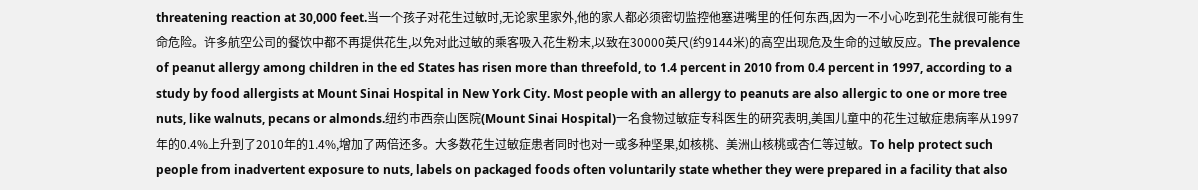threatening reaction at 30,000 feet.当一个孩子对花生过敏时,无论家里家外,他的家人都必须密切监控他塞进嘴里的任何东西,因为一不小心吃到花生就很可能有生命危险。许多航空公司的餐饮中都不再提供花生,以免对此过敏的乘客吸入花生粉末,以致在30000英尺(约9144米)的高空出现危及生命的过敏反应。The prevalence of peanut allergy among children in the ed States has risen more than threefold, to 1.4 percent in 2010 from 0.4 percent in 1997, according to a study by food allergists at Mount Sinai Hospital in New York City. Most people with an allergy to peanuts are also allergic to one or more tree nuts, like walnuts, pecans or almonds.纽约市西奈山医院(Mount Sinai Hospital)一名食物过敏症专科医生的研究表明,美国儿童中的花生过敏症患病率从1997年的0.4%上升到了2010年的1.4%,增加了两倍还多。大多数花生过敏症患者同时也对一或多种坚果,如核桃、美洲山核桃或杏仁等过敏。To help protect such people from inadvertent exposure to nuts, labels on packaged foods often voluntarily state whether they were prepared in a facility that also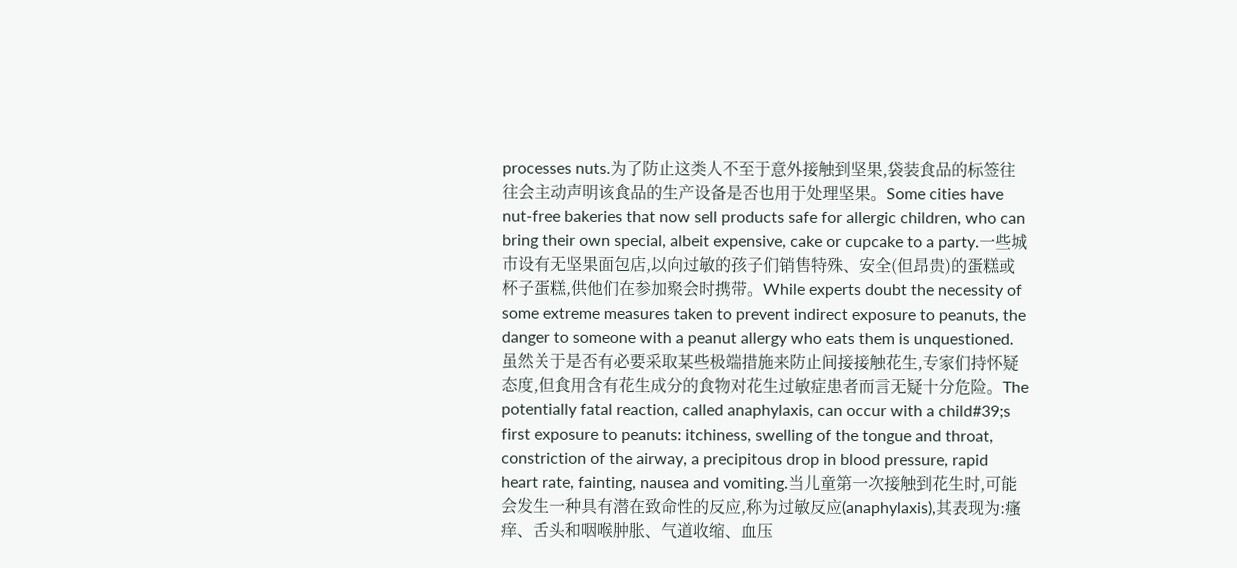processes nuts.为了防止这类人不至于意外接触到坚果,袋装食品的标签往往会主动声明该食品的生产设备是否也用于处理坚果。Some cities have nut-free bakeries that now sell products safe for allergic children, who can bring their own special, albeit expensive, cake or cupcake to a party.一些城市设有无坚果面包店,以向过敏的孩子们销售特殊、安全(但昂贵)的蛋糕或杯子蛋糕,供他们在参加聚会时携带。While experts doubt the necessity of some extreme measures taken to prevent indirect exposure to peanuts, the danger to someone with a peanut allergy who eats them is unquestioned.虽然关于是否有必要采取某些极端措施来防止间接接触花生,专家们持怀疑态度,但食用含有花生成分的食物对花生过敏症患者而言无疑十分危险。The potentially fatal reaction, called anaphylaxis, can occur with a child#39;s first exposure to peanuts: itchiness, swelling of the tongue and throat, constriction of the airway, a precipitous drop in blood pressure, rapid heart rate, fainting, nausea and vomiting.当儿童第一次接触到花生时,可能会发生一种具有潜在致命性的反应,称为过敏反应(anaphylaxis),其表现为:瘙痒、舌头和咽喉肿胀、气道收缩、血压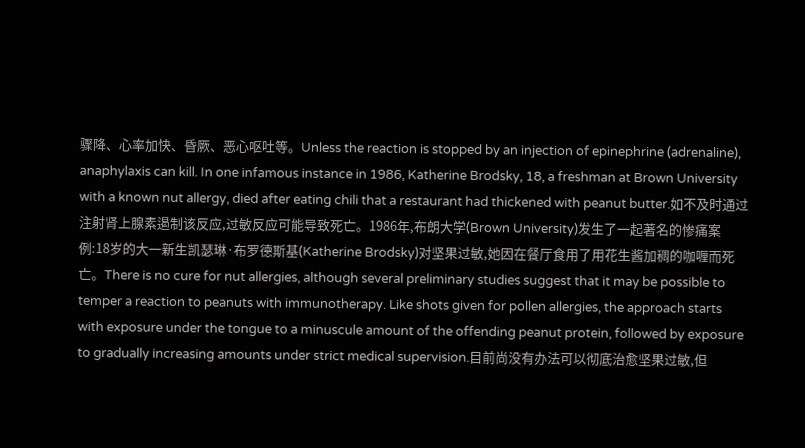骤降、心率加快、昏厥、恶心呕吐等。Unless the reaction is stopped by an injection of epinephrine (adrenaline), anaphylaxis can kill. In one infamous instance in 1986, Katherine Brodsky, 18, a freshman at Brown University with a known nut allergy, died after eating chili that a restaurant had thickened with peanut butter.如不及时通过注射肾上腺素遏制该反应,过敏反应可能导致死亡。1986年,布朗大学(Brown University)发生了一起著名的惨痛案例:18岁的大一新生凯瑟琳·布罗德斯基(Katherine Brodsky)对坚果过敏,她因在餐厅食用了用花生酱加稠的咖喱而死亡。There is no cure for nut allergies, although several preliminary studies suggest that it may be possible to temper a reaction to peanuts with immunotherapy. Like shots given for pollen allergies, the approach starts with exposure under the tongue to a minuscule amount of the offending peanut protein, followed by exposure to gradually increasing amounts under strict medical supervision.目前尚没有办法可以彻底治愈坚果过敏,但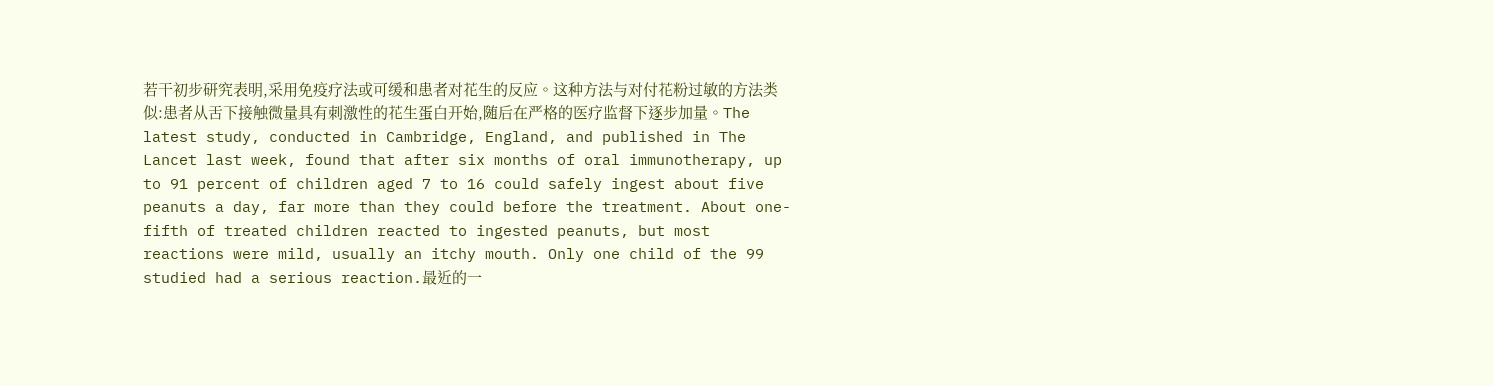若干初步研究表明,采用免疫疗法或可缓和患者对花生的反应。这种方法与对付花粉过敏的方法类似:患者从舌下接触微量具有刺激性的花生蛋白开始,随后在严格的医疗监督下逐步加量。The latest study, conducted in Cambridge, England, and published in The Lancet last week, found that after six months of oral immunotherapy, up to 91 percent of children aged 7 to 16 could safely ingest about five peanuts a day, far more than they could before the treatment. About one-fifth of treated children reacted to ingested peanuts, but most reactions were mild, usually an itchy mouth. Only one child of the 99 studied had a serious reaction.最近的一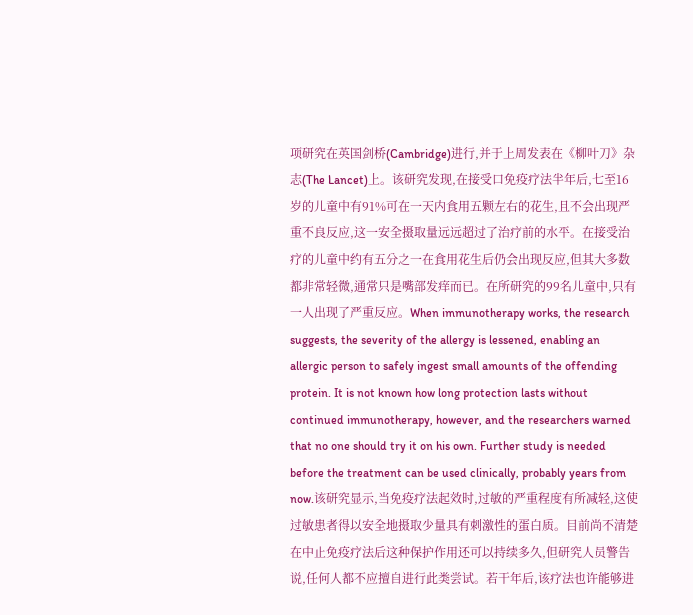项研究在英国剑桥(Cambridge)进行,并于上周发表在《柳叶刀》杂志(The Lancet)上。该研究发现,在接受口免疫疗法半年后,七至16岁的儿童中有91%可在一天内食用五颗左右的花生,且不会出现严重不良反应,这一安全摄取量远远超过了治疗前的水平。在接受治疗的儿童中约有五分之一在食用花生后仍会出现反应,但其大多数都非常轻微,通常只是嘴部发痒而已。在所研究的99名儿童中,只有一人出现了严重反应。When immunotherapy works, the research suggests, the severity of the allergy is lessened, enabling an allergic person to safely ingest small amounts of the offending protein. It is not known how long protection lasts without continued immunotherapy, however, and the researchers warned that no one should try it on his own. Further study is needed before the treatment can be used clinically, probably years from now.该研究显示,当免疫疗法起效时,过敏的严重程度有所减轻,这使过敏患者得以安全地摄取少量具有刺激性的蛋白质。目前尚不清楚在中止免疫疗法后这种保护作用还可以持续多久,但研究人员警告说,任何人都不应擅自进行此类尝试。若干年后,该疗法也许能够进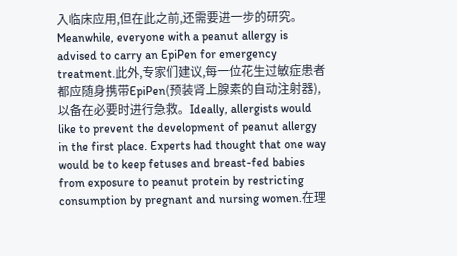入临床应用,但在此之前,还需要进一步的研究。Meanwhile, everyone with a peanut allergy is advised to carry an EpiPen for emergency treatment.此外,专家们建议,每一位花生过敏症患者都应随身携带EpiPen(预装肾上腺素的自动注射器),以备在必要时进行急救。Ideally, allergists would like to prevent the development of peanut allergy in the first place. Experts had thought that one way would be to keep fetuses and breast-fed babies from exposure to peanut protein by restricting consumption by pregnant and nursing women.在理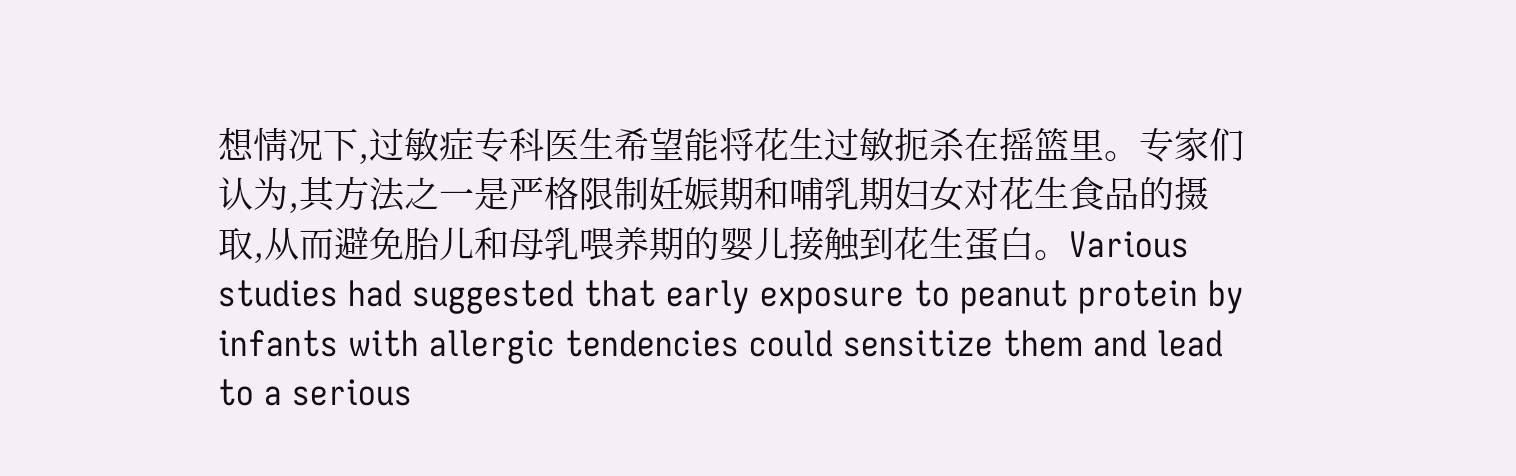想情况下,过敏症专科医生希望能将花生过敏扼杀在摇篮里。专家们认为,其方法之一是严格限制妊娠期和哺乳期妇女对花生食品的摄取,从而避免胎儿和母乳喂养期的婴儿接触到花生蛋白。Various studies had suggested that early exposure to peanut protein by infants with allergic tendencies could sensitize them and lead to a serious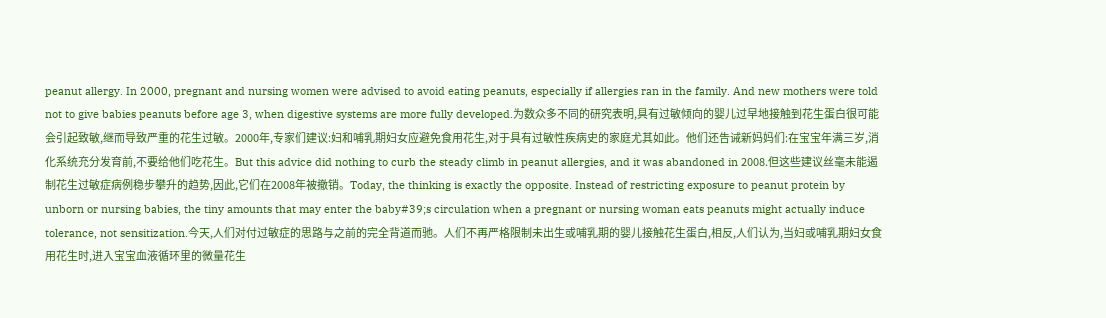peanut allergy. In 2000, pregnant and nursing women were advised to avoid eating peanuts, especially if allergies ran in the family. And new mothers were told not to give babies peanuts before age 3, when digestive systems are more fully developed.为数众多不同的研究表明,具有过敏倾向的婴儿过早地接触到花生蛋白很可能会引起致敏,继而导致严重的花生过敏。2000年,专家们建议:妇和哺乳期妇女应避免食用花生,对于具有过敏性疾病史的家庭尤其如此。他们还告诫新妈妈们:在宝宝年满三岁,消化系统充分发育前,不要给他们吃花生。But this advice did nothing to curb the steady climb in peanut allergies, and it was abandoned in 2008.但这些建议丝毫未能遏制花生过敏症病例稳步攀升的趋势,因此,它们在2008年被撤销。Today, the thinking is exactly the opposite. Instead of restricting exposure to peanut protein by unborn or nursing babies, the tiny amounts that may enter the baby#39;s circulation when a pregnant or nursing woman eats peanuts might actually induce tolerance, not sensitization.今天,人们对付过敏症的思路与之前的完全背道而驰。人们不再严格限制未出生或哺乳期的婴儿接触花生蛋白,相反,人们认为,当妇或哺乳期妇女食用花生时,进入宝宝血液循环里的微量花生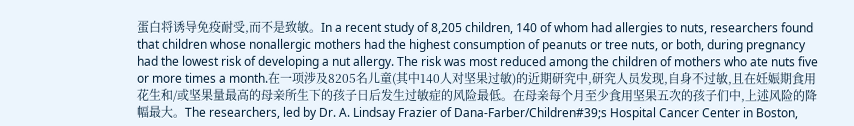蛋白将诱导免疫耐受,而不是致敏。In a recent study of 8,205 children, 140 of whom had allergies to nuts, researchers found that children whose nonallergic mothers had the highest consumption of peanuts or tree nuts, or both, during pregnancy had the lowest risk of developing a nut allergy. The risk was most reduced among the children of mothers who ate nuts five or more times a month.在一项涉及8205名儿童(其中140人对坚果过敏)的近期研究中,研究人员发现,自身不过敏,且在妊娠期食用花生和/或坚果量最高的母亲所生下的孩子日后发生过敏症的风险最低。在母亲每个月至少食用坚果五次的孩子们中,上述风险的降幅最大。The researchers, led by Dr. A. Lindsay Frazier of Dana-Farber/Children#39;s Hospital Cancer Center in Boston,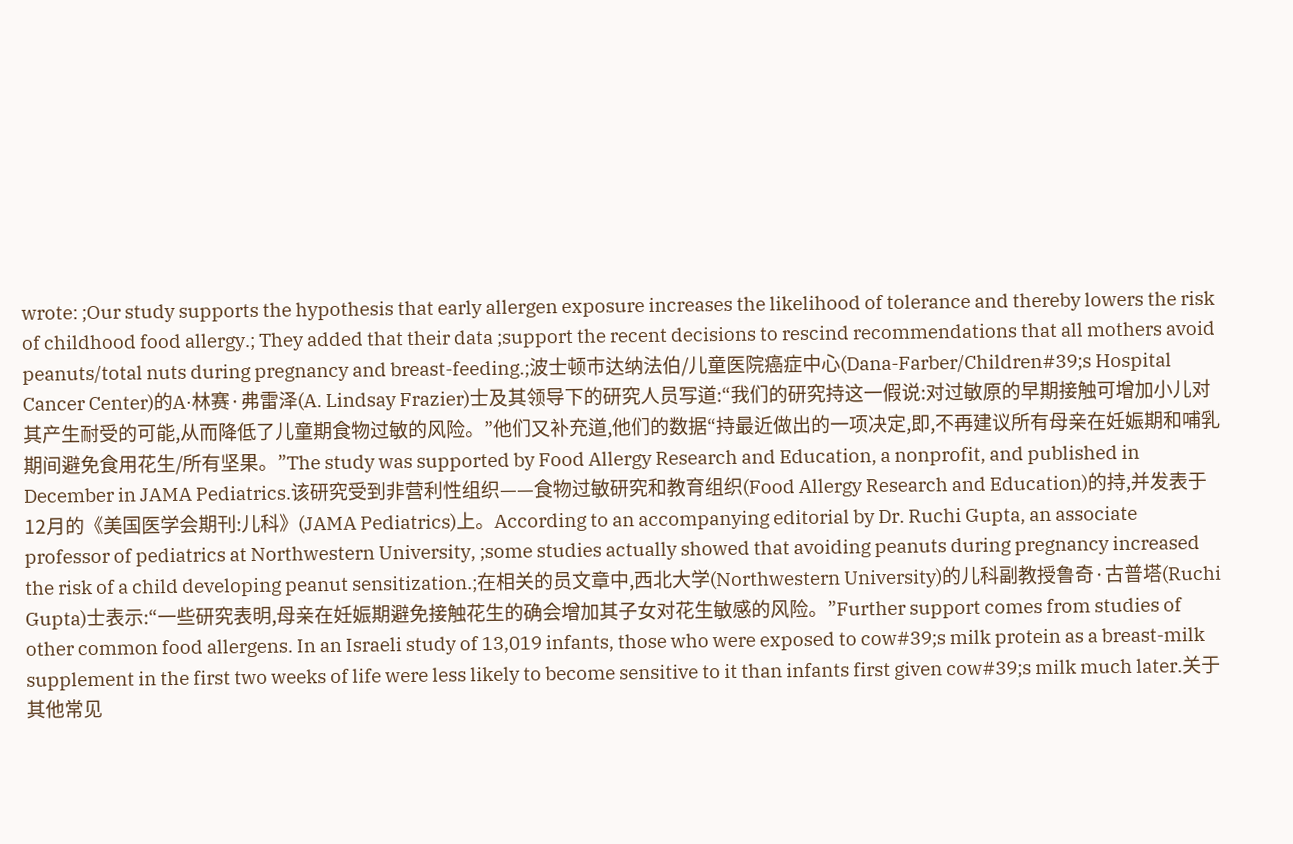wrote: ;Our study supports the hypothesis that early allergen exposure increases the likelihood of tolerance and thereby lowers the risk of childhood food allergy.; They added that their data ;support the recent decisions to rescind recommendations that all mothers avoid peanuts/total nuts during pregnancy and breast-feeding.;波士顿市达纳法伯/儿童医院癌症中心(Dana-Farber/Children#39;s Hospital Cancer Center)的A·林赛·弗雷泽(A. Lindsay Frazier)士及其领导下的研究人员写道:“我们的研究持这一假说:对过敏原的早期接触可增加小儿对其产生耐受的可能,从而降低了儿童期食物过敏的风险。”他们又补充道,他们的数据“持最近做出的一项决定,即,不再建议所有母亲在妊娠期和哺乳期间避免食用花生/所有坚果。”The study was supported by Food Allergy Research and Education, a nonprofit, and published in December in JAMA Pediatrics.该研究受到非营利性组织——食物过敏研究和教育组织(Food Allergy Research and Education)的持,并发表于12月的《美国医学会期刊:儿科》(JAMA Pediatrics)上。According to an accompanying editorial by Dr. Ruchi Gupta, an associate professor of pediatrics at Northwestern University, ;some studies actually showed that avoiding peanuts during pregnancy increased the risk of a child developing peanut sensitization.;在相关的员文章中,西北大学(Northwestern University)的儿科副教授鲁奇·古普塔(Ruchi Gupta)士表示:“一些研究表明,母亲在妊娠期避免接触花生的确会增加其子女对花生敏感的风险。”Further support comes from studies of other common food allergens. In an Israeli study of 13,019 infants, those who were exposed to cow#39;s milk protein as a breast-milk supplement in the first two weeks of life were less likely to become sensitive to it than infants first given cow#39;s milk much later.关于其他常见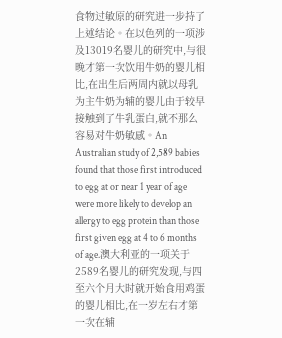食物过敏原的研究进一步持了上述结论。在以色列的一项涉及13019名婴儿的研究中,与很晚才第一次饮用牛奶的婴儿相比,在出生后两周内就以母乳为主牛奶为辅的婴儿由于较早接触到了牛乳蛋白,就不那么容易对牛奶敏感。An Australian study of 2,589 babies found that those first introduced to egg at or near 1 year of age were more likely to develop an allergy to egg protein than those first given egg at 4 to 6 months of age.澳大利亚的一项关于2589名婴儿的研究发现,与四至六个月大时就开始食用鸡蛋的婴儿相比,在一岁左右才第一次在辅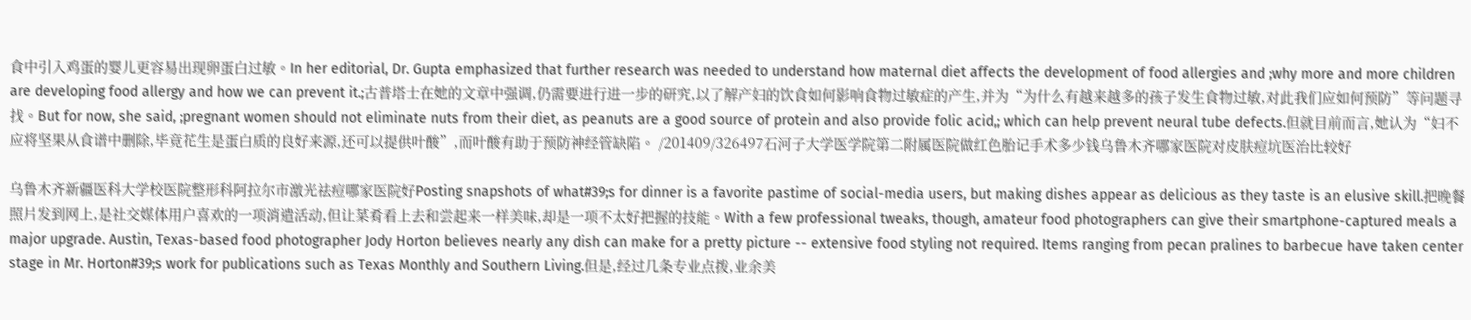食中引入鸡蛋的婴儿更容易出现卵蛋白过敏。In her editorial, Dr. Gupta emphasized that further research was needed to understand how maternal diet affects the development of food allergies and ;why more and more children are developing food allergy and how we can prevent it.;古普塔士在她的文章中强调,仍需要进行进一步的研究,以了解产妇的饮食如何影响食物过敏症的产生,并为“为什么有越来越多的孩子发生食物过敏,对此我们应如何预防”等问题寻找。But for now, she said, ;pregnant women should not eliminate nuts from their diet, as peanuts are a good source of protein and also provide folic acid,; which can help prevent neural tube defects.但就目前而言,她认为“妇不应将坚果从食谱中删除,毕竟花生是蛋白质的良好来源,还可以提供叶酸”,而叶酸有助于预防神经管缺陷。 /201409/326497石河子大学医学院第二附属医院做红色胎记手术多少钱乌鲁木齐哪家医院对皮肤痘坑医治比较好

乌鲁木齐新疆医科大学校医院整形科阿拉尔市激光祛痘哪家医院好Posting snapshots of what#39;s for dinner is a favorite pastime of social-media users, but making dishes appear as delicious as they taste is an elusive skill.把晚餐照片发到网上,是社交媒体用户喜欢的一项消遣活动,但让菜肴看上去和尝起来一样美味,却是一项不太好把握的技能。With a few professional tweaks, though, amateur food photographers can give their smartphone-captured meals a major upgrade. Austin, Texas-based food photographer Jody Horton believes nearly any dish can make for a pretty picture -- extensive food styling not required. Items ranging from pecan pralines to barbecue have taken center stage in Mr. Horton#39;s work for publications such as Texas Monthly and Southern Living.但是,经过几条专业点拨,业余美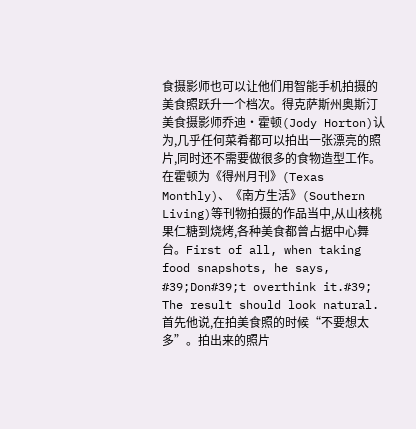食摄影师也可以让他们用智能手机拍摄的美食照跃升一个档次。得克萨斯州奥斯汀美食摄影师乔迪·霍顿(Jody Horton)认为,几乎任何菜肴都可以拍出一张漂亮的照片,同时还不需要做很多的食物造型工作。在霍顿为《得州月刊》(Texas Monthly)、《南方生活》(Southern Living)等刊物拍摄的作品当中,从山核桃果仁糖到烧烤,各种美食都曾占据中心舞台。First of all, when taking food snapshots, he says, #39;Don#39;t overthink it.#39; The result should look natural.首先他说,在拍美食照的时候“不要想太多”。拍出来的照片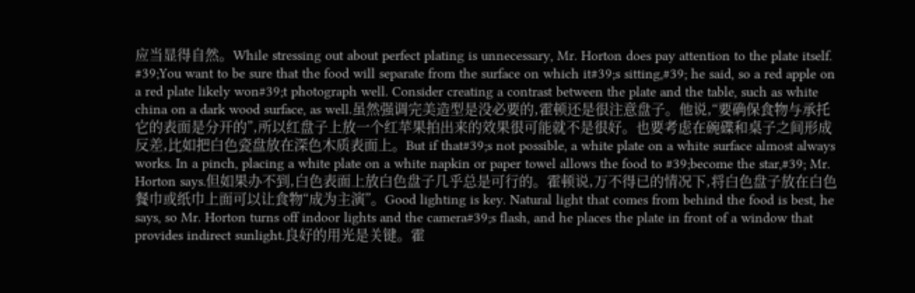应当显得自然。While stressing out about perfect plating is unnecessary, Mr. Horton does pay attention to the plate itself. #39;You want to be sure that the food will separate from the surface on which it#39;s sitting,#39; he said, so a red apple on a red plate likely won#39;t photograph well. Consider creating a contrast between the plate and the table, such as white china on a dark wood surface, as well.虽然强调完美造型是没必要的,霍顿还是很注意盘子。他说,“要确保食物与承托它的表面是分开的”,所以红盘子上放一个红苹果拍出来的效果很可能就不是很好。也要考虑在碗碟和桌子之间形成反差,比如把白色瓷盘放在深色木质表面上。But if that#39;s not possible, a white plate on a white surface almost always works. In a pinch, placing a white plate on a white napkin or paper towel allows the food to #39;become the star,#39; Mr. Horton says.但如果办不到,白色表面上放白色盘子几乎总是可行的。霍顿说,万不得已的情况下,将白色盘子放在白色餐巾或纸巾上面可以让食物“成为主演”。Good lighting is key. Natural light that comes from behind the food is best, he says, so Mr. Horton turns off indoor lights and the camera#39;s flash, and he places the plate in front of a window that provides indirect sunlight.良好的用光是关键。霍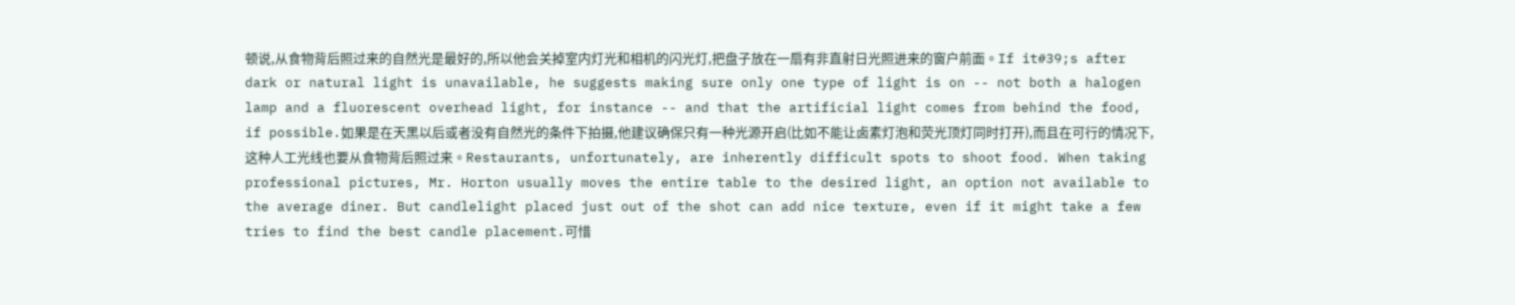顿说,从食物背后照过来的自然光是最好的,所以他会关掉室内灯光和相机的闪光灯,把盘子放在一扇有非直射日光照进来的窗户前面。If it#39;s after dark or natural light is unavailable, he suggests making sure only one type of light is on -- not both a halogen lamp and a fluorescent overhead light, for instance -- and that the artificial light comes from behind the food, if possible.如果是在天黑以后或者没有自然光的条件下拍摄,他建议确保只有一种光源开启(比如不能让卤素灯泡和荧光顶灯同时打开),而且在可行的情况下,这种人工光线也要从食物背后照过来。Restaurants, unfortunately, are inherently difficult spots to shoot food. When taking professional pictures, Mr. Horton usually moves the entire table to the desired light, an option not available to the average diner. But candlelight placed just out of the shot can add nice texture, even if it might take a few tries to find the best candle placement.可惜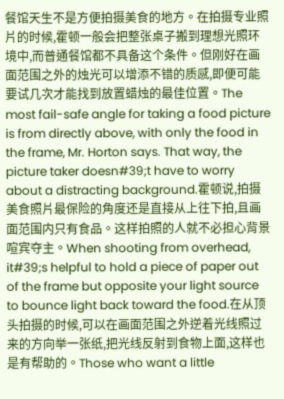餐馆天生不是方便拍摄美食的地方。在拍摄专业照片的时候,霍顿一般会把整张桌子搬到理想光照环境中,而普通餐馆都不具备这个条件。但刚好在画面范围之外的烛光可以增添不错的质感,即便可能要试几次才能找到放置蜡烛的最佳位置。The most fail-safe angle for taking a food picture is from directly above, with only the food in the frame, Mr. Horton says. That way, the picture taker doesn#39;t have to worry about a distracting background.霍顿说,拍摄美食照片最保险的角度还是直接从上往下拍,且画面范围内只有食品。这样拍照的人就不必担心背景喧宾夺主。When shooting from overhead, it#39;s helpful to hold a piece of paper out of the frame but opposite your light source to bounce light back toward the food.在从顶头拍摄的时候,可以在画面范围之外逆着光线照过来的方向举一张纸,把光线反射到食物上面,这样也是有帮助的。Those who want a little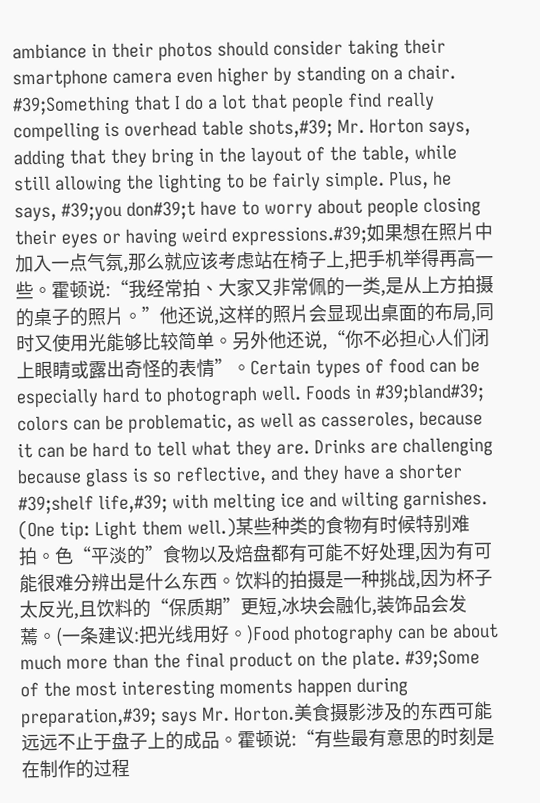ambiance in their photos should consider taking their smartphone camera even higher by standing on a chair. #39;Something that I do a lot that people find really compelling is overhead table shots,#39; Mr. Horton says, adding that they bring in the layout of the table, while still allowing the lighting to be fairly simple. Plus, he says, #39;you don#39;t have to worry about people closing their eyes or having weird expressions.#39;如果想在照片中加入一点气氛,那么就应该考虑站在椅子上,把手机举得再高一些。霍顿说:“我经常拍、大家又非常佩的一类,是从上方拍摄的桌子的照片。”他还说,这样的照片会显现出桌面的布局,同时又使用光能够比较简单。另外他还说,“你不必担心人们闭上眼睛或露出奇怪的表情”。Certain types of food can be especially hard to photograph well. Foods in #39;bland#39; colors can be problematic, as well as casseroles, because it can be hard to tell what they are. Drinks are challenging because glass is so reflective, and they have a shorter #39;shelf life,#39; with melting ice and wilting garnishes. (One tip: Light them well.)某些种类的食物有时候特别难拍。色“平淡的”食物以及焙盘都有可能不好处理,因为有可能很难分辨出是什么东西。饮料的拍摄是一种挑战,因为杯子太反光,且饮料的“保质期”更短,冰块会融化,装饰品会发蔫。(一条建议:把光线用好。)Food photography can be about much more than the final product on the plate. #39;Some of the most interesting moments happen during preparation,#39; says Mr. Horton.美食摄影涉及的东西可能远远不止于盘子上的成品。霍顿说:“有些最有意思的时刻是在制作的过程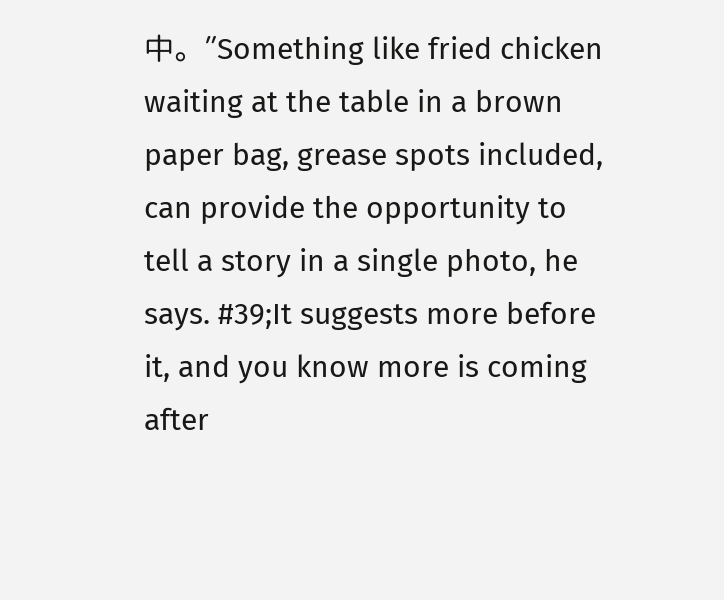中。”Something like fried chicken waiting at the table in a brown paper bag, grease spots included, can provide the opportunity to tell a story in a single photo, he says. #39;It suggests more before it, and you know more is coming after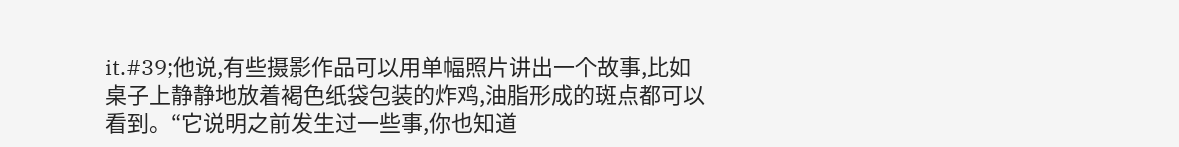it.#39;他说,有些摄影作品可以用单幅照片讲出一个故事,比如桌子上静静地放着褐色纸袋包装的炸鸡,油脂形成的斑点都可以看到。“它说明之前发生过一些事,你也知道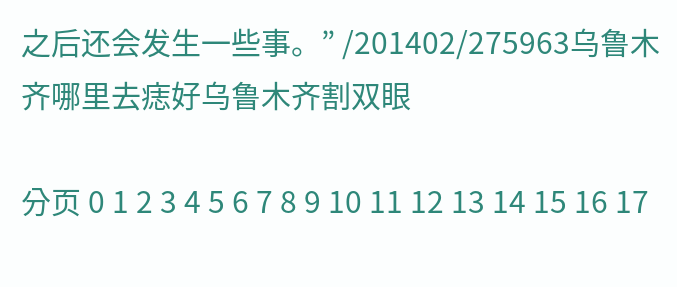之后还会发生一些事。” /201402/275963乌鲁木齐哪里去痣好乌鲁木齐割双眼

分页 0 1 2 3 4 5 6 7 8 9 10 11 12 13 14 15 16 17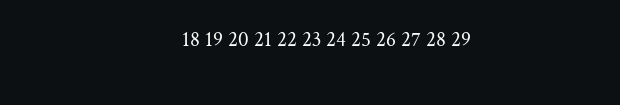18 19 20 21 22 23 24 25 26 27 28 29